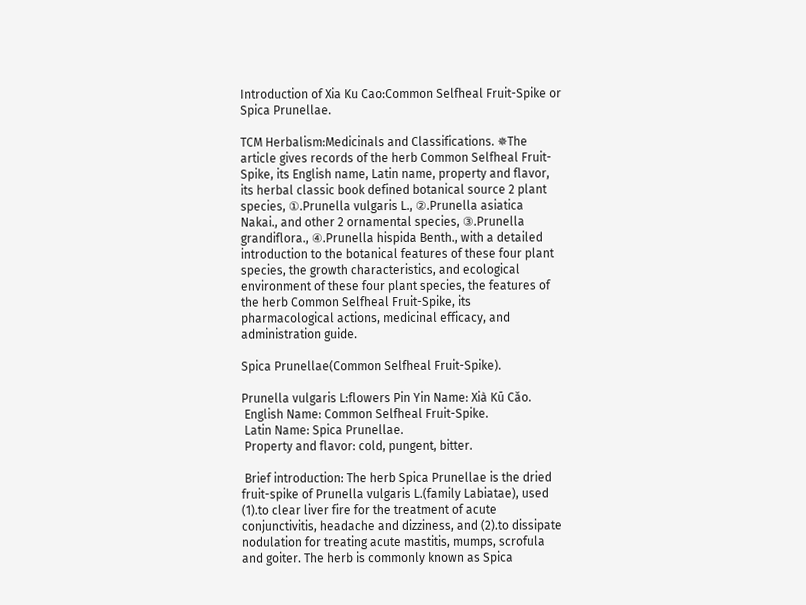Introduction of Xia Ku Cao:Common Selfheal Fruit-Spike or Spica Prunellae.

TCM Herbalism:Medicinals and Classifications. ✵The article gives records of the herb Common Selfheal Fruit-Spike, its English name, Latin name, property and flavor, its herbal classic book defined botanical source 2 plant species, ①.Prunella vulgaris L., ②.Prunella asiatica Nakai., and other 2 ornamental species, ③.Prunella grandiflora., ④.Prunella hispida Benth., with a detailed introduction to the botanical features of these four plant species, the growth characteristics, and ecological environment of these four plant species, the features of the herb Common Selfheal Fruit-Spike, its pharmacological actions, medicinal efficacy, and administration guide.

Spica Prunellae(Common Selfheal Fruit-Spike).

Prunella vulgaris L:flowers Pin Yin Name: Xià Kū Cǎo.
 English Name: Common Selfheal Fruit-Spike.
 Latin Name: Spica Prunellae.
 Property and flavor: cold, pungent, bitter.

 Brief introduction: The herb Spica Prunellae is the dried fruit-spike of Prunella vulgaris L.(family Labiatae), used (1).to clear liver fire for the treatment of acute conjunctivitis, headache and dizziness, and (2).to dissipate nodulation for treating acute mastitis, mumps, scrofula and goiter. The herb is commonly known as Spica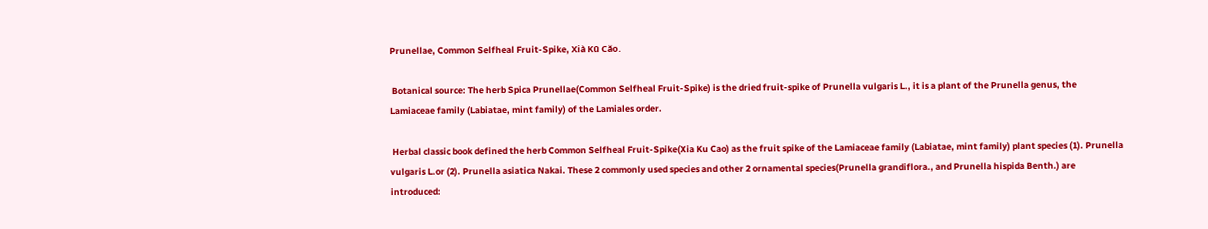Prunellae, Common Selfheal Fruit-Spike, Xià Kū Cǎo.

 Botanical source: The herb Spica Prunellae(Common Selfheal Fruit-Spike) is the dried fruit-spike of Prunella vulgaris L., it is a plant of the Prunella genus, the Lamiaceae family (Labiatae, mint family) of the Lamiales order.

 Herbal classic book defined the herb Common Selfheal Fruit-Spike(Xia Ku Cao) as the fruit spike of the Lamiaceae family (Labiatae, mint family) plant species (1). Prunella vulgaris L.or (2). Prunella asiatica Nakai. These 2 commonly used species and other 2 ornamental species(Prunella grandiflora., and Prunella hispida Benth.) are introduced: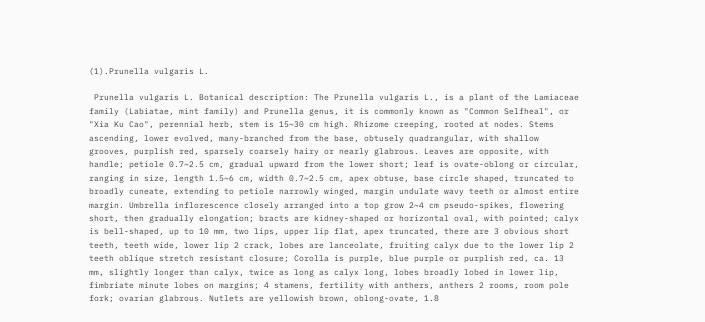(1).Prunella vulgaris L.

 Prunella vulgaris L. Botanical description: The Prunella vulgaris L., is a plant of the Lamiaceae family (Labiatae, mint family) and Prunella genus, it is commonly known as "Common Selfheal", or "Xia Ku Cao", perennial herb, stem is 15~30 cm high. Rhizome creeping, rooted at nodes. Stems ascending, lower evolved, many-branched from the base, obtusely quadrangular, with shallow grooves, purplish red, sparsely coarsely hairy or nearly glabrous. Leaves are opposite, with handle; petiole 0.7~2.5 cm, gradual upward from the lower short; leaf is ovate-oblong or circular, ranging in size, length 1.5~6 cm, width 0.7~2.5 cm, apex obtuse, base circle shaped, truncated to broadly cuneate, extending to petiole narrowly winged, margin undulate wavy teeth or almost entire margin. Umbrella inflorescence closely arranged into a top grow 2~4 cm pseudo-spikes, flowering short, then gradually elongation; bracts are kidney-shaped or horizontal oval, with pointed; calyx is bell-shaped, up to 10 mm, two lips, upper lip flat, apex truncated, there are 3 obvious short teeth, teeth wide, lower lip 2 crack, lobes are lanceolate, fruiting calyx due to the lower lip 2 teeth oblique stretch resistant closure; Corolla is purple, blue purple or purplish red, ca. 13 mm, slightly longer than calyx, twice as long as calyx long, lobes broadly lobed in lower lip, fimbriate minute lobes on margins; 4 stamens, fertility with anthers, anthers 2 rooms, room pole fork; ovarian glabrous. Nutlets are yellowish brown, oblong-ovate, 1.8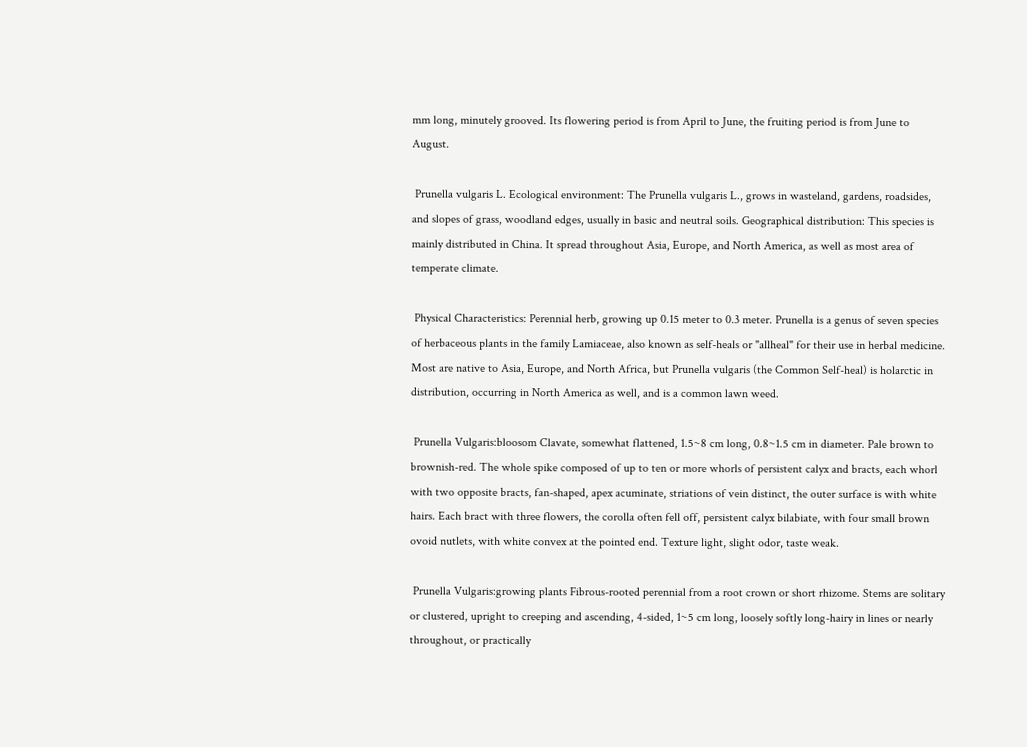mm long, minutely grooved. Its flowering period is from April to June, the fruiting period is from June to August.

 Prunella vulgaris L. Ecological environment: The Prunella vulgaris L., grows in wasteland, gardens, roadsides, and slopes of grass, woodland edges, usually in basic and neutral soils. Geographical distribution: This species is mainly distributed in China. It spread throughout Asia, Europe, and North America, as well as most area of temperate climate.

 Physical Characteristics: Perennial herb, growing up 0.15 meter to 0.3 meter. Prunella is a genus of seven species of herbaceous plants in the family Lamiaceae, also known as self-heals or "allheal" for their use in herbal medicine. Most are native to Asia, Europe, and North Africa, but Prunella vulgaris (the Common Self-heal) is holarctic in distribution, occurring in North America as well, and is a common lawn weed.

 Prunella Vulgaris:bloosom Clavate, somewhat flattened, 1.5~8 cm long, 0.8~1.5 cm in diameter. Pale brown to brownish-red. The whole spike composed of up to ten or more whorls of persistent calyx and bracts, each whorl with two opposite bracts, fan-shaped, apex acuminate, striations of vein distinct, the outer surface is with white hairs. Each bract with three flowers, the corolla often fell off, persistent calyx bilabiate, with four small brown ovoid nutlets, with white convex at the pointed end. Texture light, slight odor, taste weak.

 Prunella Vulgaris:growing plants Fibrous-rooted perennial from a root crown or short rhizome. Stems are solitary or clustered, upright to creeping and ascending, 4-sided, 1~5 cm long, loosely softly long-hairy in lines or nearly throughout, or practically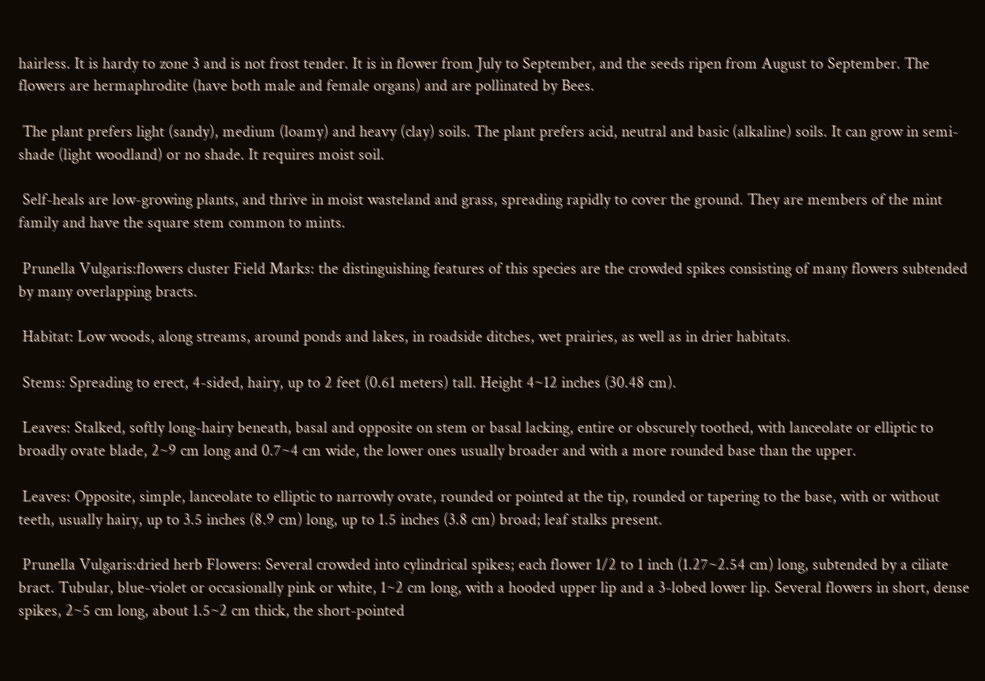hairless. It is hardy to zone 3 and is not frost tender. It is in flower from July to September, and the seeds ripen from August to September. The flowers are hermaphrodite (have both male and female organs) and are pollinated by Bees.

 The plant prefers light (sandy), medium (loamy) and heavy (clay) soils. The plant prefers acid, neutral and basic (alkaline) soils. It can grow in semi-shade (light woodland) or no shade. It requires moist soil.

 Self-heals are low-growing plants, and thrive in moist wasteland and grass, spreading rapidly to cover the ground. They are members of the mint family and have the square stem common to mints.

 Prunella Vulgaris:flowers cluster Field Marks: the distinguishing features of this species are the crowded spikes consisting of many flowers subtended by many overlapping bracts.

 Habitat: Low woods, along streams, around ponds and lakes, in roadside ditches, wet prairies, as well as in drier habitats.

 Stems: Spreading to erect, 4-sided, hairy, up to 2 feet (0.61 meters) tall. Height 4~12 inches (30.48 cm).

 Leaves: Stalked, softly long-hairy beneath, basal and opposite on stem or basal lacking, entire or obscurely toothed, with lanceolate or elliptic to broadly ovate blade, 2~9 cm long and 0.7~4 cm wide, the lower ones usually broader and with a more rounded base than the upper.

 Leaves: Opposite, simple, lanceolate to elliptic to narrowly ovate, rounded or pointed at the tip, rounded or tapering to the base, with or without teeth, usually hairy, up to 3.5 inches (8.9 cm) long, up to 1.5 inches (3.8 cm) broad; leaf stalks present.

 Prunella Vulgaris:dried herb Flowers: Several crowded into cylindrical spikes; each flower 1/2 to 1 inch (1.27~2.54 cm) long, subtended by a ciliate bract. Tubular, blue-violet or occasionally pink or white, 1~2 cm long, with a hooded upper lip and a 3-lobed lower lip. Several flowers in short, dense spikes, 2~5 cm long, about 1.5~2 cm thick, the short-pointed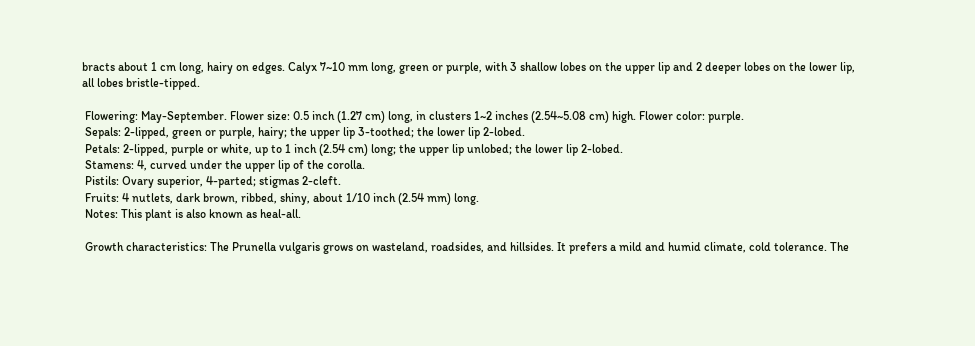bracts about 1 cm long, hairy on edges. Calyx 7~10 mm long, green or purple, with 3 shallow lobes on the upper lip and 2 deeper lobes on the lower lip, all lobes bristle-tipped.

 Flowering: May-September. Flower size: 0.5 inch (1.27 cm) long, in clusters 1~2 inches (2.54~5.08 cm) high. Flower color: purple.
 Sepals: 2-lipped, green or purple, hairy; the upper lip 3-toothed; the lower lip 2-lobed.
 Petals: 2-lipped, purple or white, up to 1 inch (2.54 cm) long; the upper lip unlobed; the lower lip 2-lobed.
 Stamens: 4, curved under the upper lip of the corolla.
 Pistils: Ovary superior, 4-parted; stigmas 2-cleft.
 Fruits: 4 nutlets, dark brown, ribbed, shiny, about 1/10 inch (2.54 mm) long.
 Notes: This plant is also known as heal-all.

 Growth characteristics: The Prunella vulgaris grows on wasteland, roadsides, and hillsides. It prefers a mild and humid climate, cold tolerance. The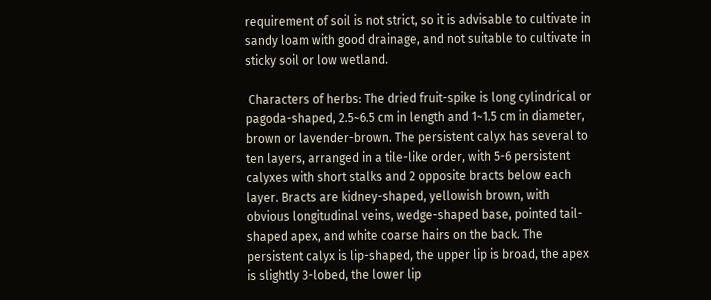requirement of soil is not strict, so it is advisable to cultivate in sandy loam with good drainage, and not suitable to cultivate in sticky soil or low wetland.

 Characters of herbs: The dried fruit-spike is long cylindrical or pagoda-shaped, 2.5~6.5 cm in length and 1~1.5 cm in diameter, brown or lavender-brown. The persistent calyx has several to ten layers, arranged in a tile-like order, with 5-6 persistent calyxes with short stalks and 2 opposite bracts below each layer. Bracts are kidney-shaped, yellowish brown, with obvious longitudinal veins, wedge-shaped base, pointed tail-shaped apex, and white coarse hairs on the back. The persistent calyx is lip-shaped, the upper lip is broad, the apex is slightly 3-lobed, the lower lip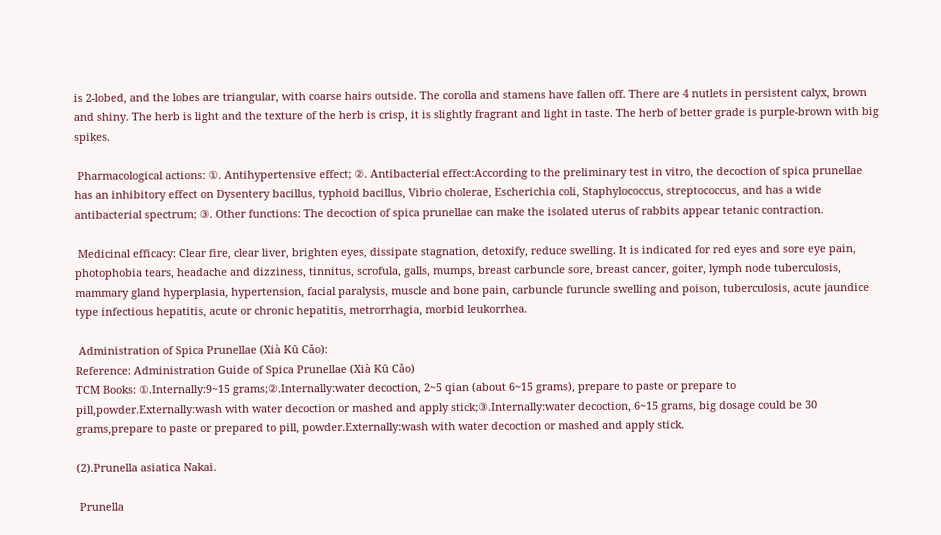is 2-lobed, and the lobes are triangular, with coarse hairs outside. The corolla and stamens have fallen off. There are 4 nutlets in persistent calyx, brown and shiny. The herb is light and the texture of the herb is crisp, it is slightly fragrant and light in taste. The herb of better grade is purple-brown with big spikes.

 Pharmacological actions: ①. Antihypertensive effect; ②. Antibacterial effect:According to the preliminary test in vitro, the decoction of spica prunellae has an inhibitory effect on Dysentery bacillus, typhoid bacillus, Vibrio cholerae, Escherichia coli, Staphylococcus, streptococcus, and has a wide antibacterial spectrum; ③. Other functions: The decoction of spica prunellae can make the isolated uterus of rabbits appear tetanic contraction.

 Medicinal efficacy: Clear fire, clear liver, brighten eyes, dissipate stagnation, detoxify, reduce swelling. It is indicated for red eyes and sore eye pain, photophobia tears, headache and dizziness, tinnitus, scrofula, galls, mumps, breast carbuncle sore, breast cancer, goiter, lymph node tuberculosis, mammary gland hyperplasia, hypertension, facial paralysis, muscle and bone pain, carbuncle furuncle swelling and poison, tuberculosis, acute jaundice type infectious hepatitis, acute or chronic hepatitis, metrorrhagia, morbid leukorrhea.

 Administration of Spica Prunellae (Xià Kū Cǎo):
Reference: Administration Guide of Spica Prunellae (Xià Kū Cǎo)
TCM Books: ①.Internally:9~15 grams;②.Internally:water decoction, 2~5 qian (about 6~15 grams), prepare to paste or prepare to pill,powder.Externally:wash with water decoction or mashed and apply stick;③.Internally:water decoction, 6~15 grams, big dosage could be 30 grams,prepare to paste or prepared to pill, powder.Externally:wash with water decoction or mashed and apply stick.

(2).Prunella asiatica Nakai.

 Prunella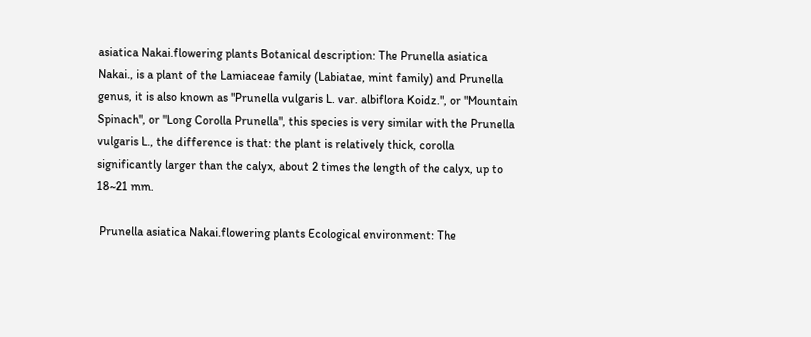asiatica Nakai.flowering plants Botanical description: The Prunella asiatica Nakai., is a plant of the Lamiaceae family (Labiatae, mint family) and Prunella genus, it is also known as "Prunella vulgaris L. var. albiflora Koidz.", or "Mountain Spinach", or "Long Corolla Prunella", this species is very similar with the Prunella vulgaris L., the difference is that: the plant is relatively thick, corolla significantly larger than the calyx, about 2 times the length of the calyx, up to 18~21 mm.

 Prunella asiatica Nakai.flowering plants Ecological environment: The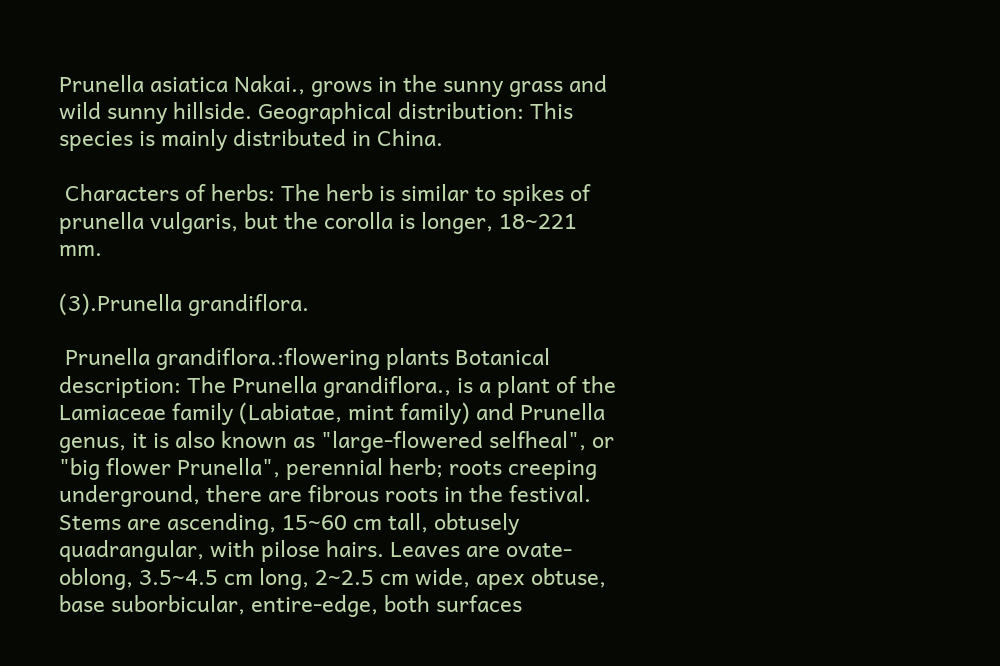Prunella asiatica Nakai., grows in the sunny grass and wild sunny hillside. Geographical distribution: This species is mainly distributed in China.

 Characters of herbs: The herb is similar to spikes of prunella vulgaris, but the corolla is longer, 18~221 mm.

(3).Prunella grandiflora.

 Prunella grandiflora.:flowering plants Botanical description: The Prunella grandiflora., is a plant of the Lamiaceae family (Labiatae, mint family) and Prunella genus, it is also known as "large-flowered selfheal", or "big flower Prunella", perennial herb; roots creeping underground, there are fibrous roots in the festival. Stems are ascending, 15~60 cm tall, obtusely quadrangular, with pilose hairs. Leaves are ovate-oblong, 3.5~4.5 cm long, 2~2.5 cm wide, apex obtuse, base suborbicular, entire-edge, both surfaces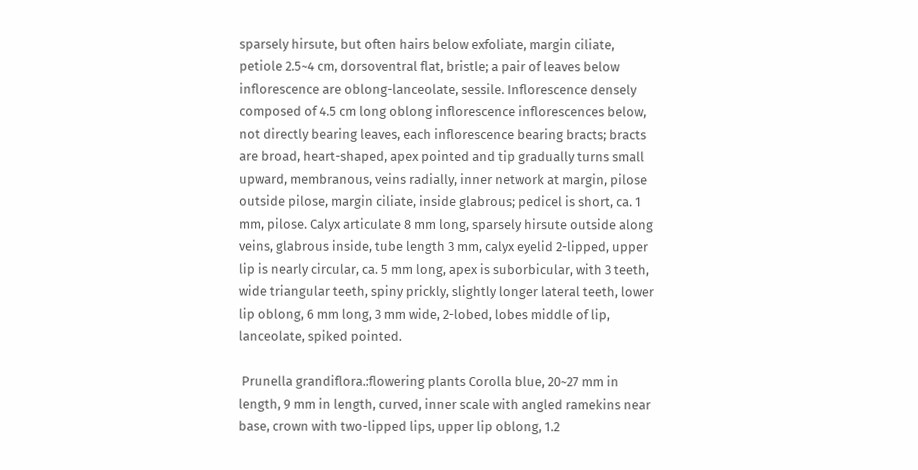sparsely hirsute, but often hairs below exfoliate, margin ciliate, petiole 2.5~4 cm, dorsoventral flat, bristle; a pair of leaves below inflorescence are oblong-lanceolate, sessile. Inflorescence densely composed of 4.5 cm long oblong inflorescence inflorescences below, not directly bearing leaves, each inflorescence bearing bracts; bracts are broad, heart-shaped, apex pointed and tip gradually turns small upward, membranous, veins radially, inner network at margin, pilose outside pilose, margin ciliate, inside glabrous; pedicel is short, ca. 1 mm, pilose. Calyx articulate 8 mm long, sparsely hirsute outside along veins, glabrous inside, tube length 3 mm, calyx eyelid 2-lipped, upper lip is nearly circular, ca. 5 mm long, apex is suborbicular, with 3 teeth, wide triangular teeth, spiny prickly, slightly longer lateral teeth, lower lip oblong, 6 mm long, 3 mm wide, 2-lobed, lobes middle of lip, lanceolate, spiked pointed.

 Prunella grandiflora.:flowering plants Corolla blue, 20~27 mm in length, 9 mm in length, curved, inner scale with angled ramekins near base, crown with two-lipped lips, upper lip oblong, 1.2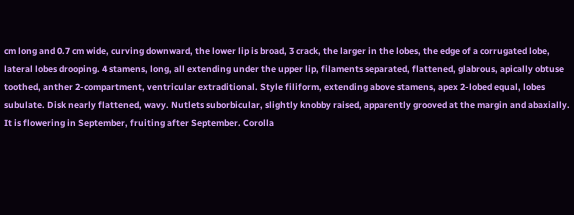cm long and 0.7 cm wide, curving downward, the lower lip is broad, 3 crack, the larger in the lobes, the edge of a corrugated lobe, lateral lobes drooping. 4 stamens, long, all extending under the upper lip, filaments separated, flattened, glabrous, apically obtuse toothed, anther 2-compartment, ventricular extraditional. Style filiform, extending above stamens, apex 2-lobed equal, lobes subulate. Disk nearly flattened, wavy. Nutlets suborbicular, slightly knobby raised, apparently grooved at the margin and abaxially. It is flowering in September, fruiting after September. Corolla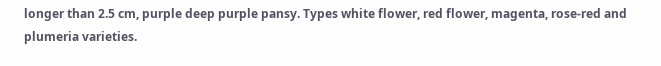longer than 2.5 cm, purple deep purple pansy. Types white flower, red flower, magenta, rose-red and plumeria varieties.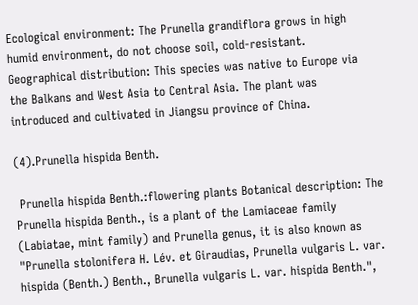Ecological environment: The Prunella grandiflora grows in high humid environment, do not choose soil, cold-resistant. Geographical distribution: This species was native to Europe via the Balkans and West Asia to Central Asia. The plant was introduced and cultivated in Jiangsu province of China.

(4).Prunella hispida Benth.

 Prunella hispida Benth.:flowering plants Botanical description: The Prunella hispida Benth., is a plant of the Lamiaceae family (Labiatae, mint family) and Prunella genus, it is also known as "Prunella stolonifera H. Lév. et Giraudias, Prunella vulgaris L. var. hispida (Benth.) Benth., Brunella vulgaris L. var. hispida Benth.",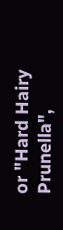or "Hard Hairy Prunella",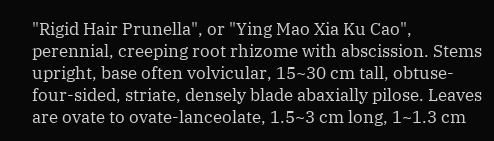"Rigid Hair Prunella", or "Ying Mao Xia Ku Cao", perennial, creeping root rhizome with abscission. Stems upright, base often volvicular, 15~30 cm tall, obtuse-four-sided, striate, densely blade abaxially pilose. Leaves are ovate to ovate-lanceolate, 1.5~3 cm long, 1~1.3 cm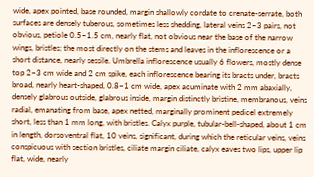wide, apex pointed, base rounded, margin shallowly cordate to crenate-serrate, both surfaces are densely tuberous, sometimes less shedding, lateral veins 2~3 pairs, not obvious, petiole 0.5~1.5 cm, nearly flat, not obvious near the base of the narrow wings, bristles; the most directly on the stems and leaves in the inflorescence or a short distance, nearly sessile. Umbrella inflorescence usually 6 flowers, mostly dense top 2~3 cm wide and 2 cm spike, each inflorescence bearing its bracts under, bracts broad, nearly heart-shaped, 0.8~1 cm wide, apex acuminate with 2 mm abaxially, densely glabrous outside, glabrous inside, margin distinctly bristine, membranous, veins radial, emanating from base, apex netted, marginally prominent pedicel extremely short, less than 1 mm long, with bristles. Calyx purple, tubular-bell-shaped, about 1 cm in length, dorsoventral flat, 10 veins, significant, during which the reticular veins, veins conspicuous with section bristles, ciliate margin ciliate, calyx eaves two lips, upper lip flat, wide, nearly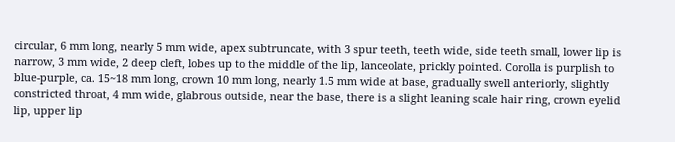circular, 6 mm long, nearly 5 mm wide, apex subtruncate, with 3 spur teeth, teeth wide, side teeth small, lower lip is narrow, 3 mm wide, 2 deep cleft, lobes up to the middle of the lip, lanceolate, prickly pointed. Corolla is purplish to blue-purple, ca. 15~18 mm long, crown 10 mm long, nearly 1.5 mm wide at base, gradually swell anteriorly, slightly constricted throat, 4 mm wide, glabrous outside, near the base, there is a slight leaning scale hair ring, crown eyelid lip, upper lip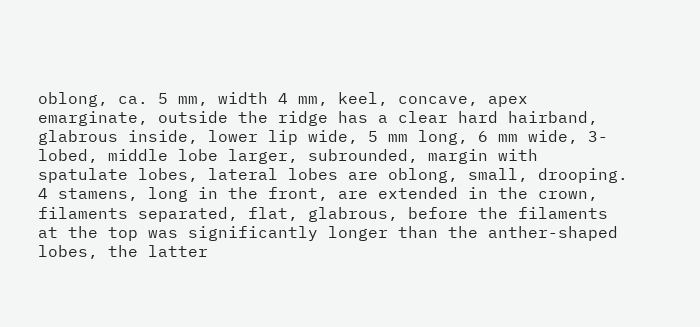oblong, ca. 5 mm, width 4 mm, keel, concave, apex emarginate, outside the ridge has a clear hard hairband, glabrous inside, lower lip wide, 5 mm long, 6 mm wide, 3-lobed, middle lobe larger, subrounded, margin with spatulate lobes, lateral lobes are oblong, small, drooping. 4 stamens, long in the front, are extended in the crown, filaments separated, flat, glabrous, before the filaments at the top was significantly longer than the anther-shaped lobes, the latter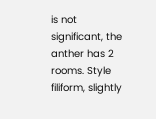is not significant, the anther has 2 rooms. Style filiform, slightly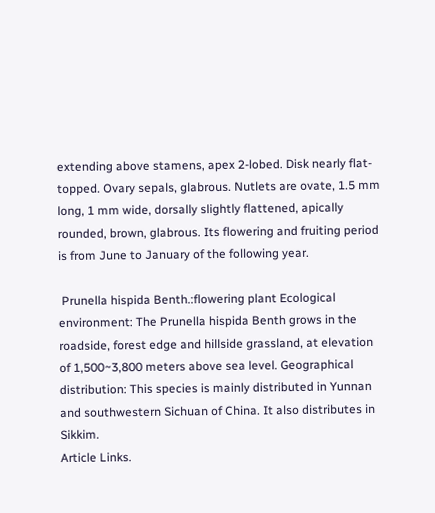extending above stamens, apex 2-lobed. Disk nearly flat-topped. Ovary sepals, glabrous. Nutlets are ovate, 1.5 mm long, 1 mm wide, dorsally slightly flattened, apically rounded, brown, glabrous. Its flowering and fruiting period is from June to January of the following year.

 Prunella hispida Benth.:flowering plant Ecological environment: The Prunella hispida Benth grows in the roadside, forest edge and hillside grassland, at elevation of 1,500~3,800 meters above sea level. Geographical distribution: This species is mainly distributed in Yunnan and southwestern Sichuan of China. It also distributes in Sikkim.
Article Links.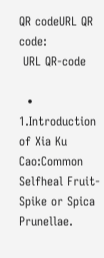QR codeURL QR code:
 URL QR-code

  • 1.Introduction of Xia Ku Cao:Common Selfheal Fruit-Spike or Spica Prunellae.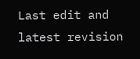Last edit and latest revision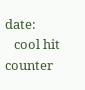date:
   cool hit counter